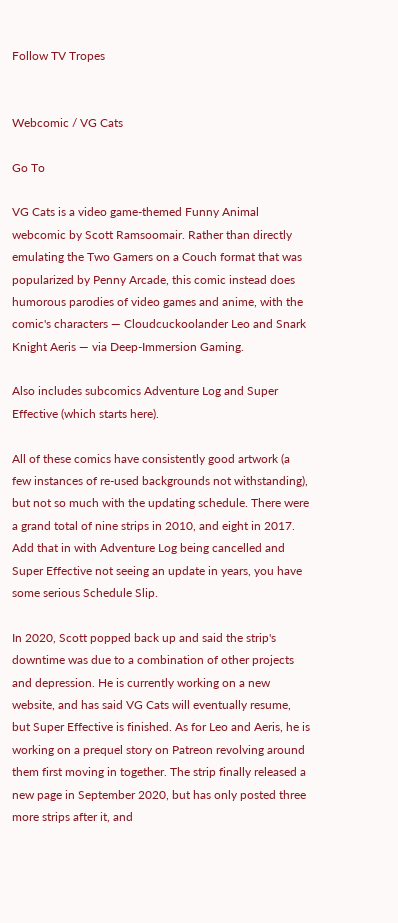Follow TV Tropes


Webcomic / VG Cats

Go To

VG Cats is a video game-themed Funny Animal webcomic by Scott Ramsoomair. Rather than directly emulating the Two Gamers on a Couch format that was popularized by Penny Arcade, this comic instead does humorous parodies of video games and anime, with the comic's characters — Cloudcuckoolander Leo and Snark Knight Aeris — via Deep-Immersion Gaming.

Also includes subcomics Adventure Log and Super Effective (which starts here).

All of these comics have consistently good artwork (a few instances of re-used backgrounds not withstanding), but not so much with the updating schedule. There were a grand total of nine strips in 2010, and eight in 2017. Add that in with Adventure Log being cancelled and Super Effective not seeing an update in years, you have some serious Schedule Slip.

In 2020, Scott popped back up and said the strip's downtime was due to a combination of other projects and depression. He is currently working on a new website, and has said VG Cats will eventually resume, but Super Effective is finished. As for Leo and Aeris, he is working on a prequel story on Patreon revolving around them first moving in together. The strip finally released a new page in September 2020, but has only posted three more strips after it, and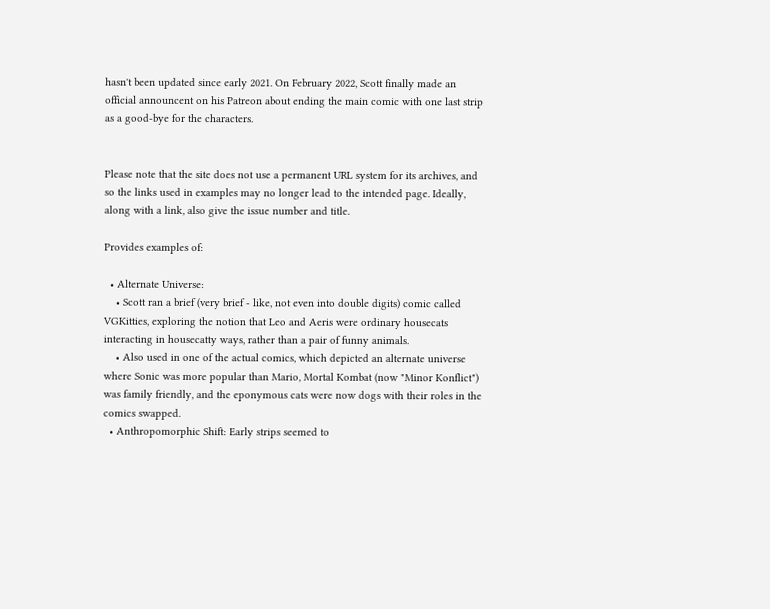hasn't been updated since early 2021. On February 2022, Scott finally made an official announcent on his Patreon about ending the main comic with one last strip as a good-bye for the characters.


Please note that the site does not use a permanent URL system for its archives, and so the links used in examples may no longer lead to the intended page. Ideally, along with a link, also give the issue number and title.

Provides examples of:

  • Alternate Universe:
    • Scott ran a brief (very brief - like, not even into double digits) comic called VGKitties, exploring the notion that Leo and Aeris were ordinary housecats interacting in housecatty ways, rather than a pair of funny animals.
    • Also used in one of the actual comics, which depicted an alternate universe where Sonic was more popular than Mario, Mortal Kombat (now "Minor Konflict") was family friendly, and the eponymous cats were now dogs with their roles in the comics swapped.
  • Anthropomorphic Shift: Early strips seemed to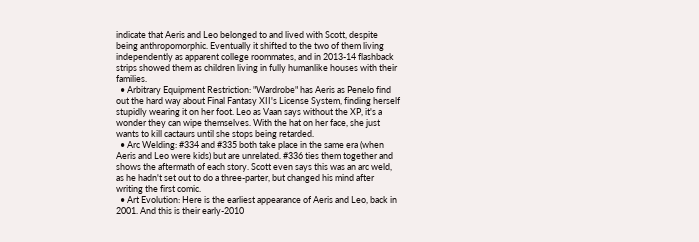indicate that Aeris and Leo belonged to and lived with Scott, despite being anthropomorphic. Eventually it shifted to the two of them living independently as apparent college roommates, and in 2013-14 flashback strips showed them as children living in fully humanlike houses with their families.
  • Arbitrary Equipment Restriction: "Wardrobe" has Aeris as Penelo find out the hard way about Final Fantasy XII's License System, finding herself stupidly wearing it on her foot. Leo as Vaan says without the XP, it's a wonder they can wipe themselves. With the hat on her face, she just wants to kill cactaurs until she stops being retarded.
  • Arc Welding: #334 and #335 both take place in the same era (when Aeris and Leo were kids) but are unrelated. #336 ties them together and shows the aftermath of each story. Scott even says this was an arc weld, as he hadn't set out to do a three-parter, but changed his mind after writing the first comic.
  • Art Evolution: Here is the earliest appearance of Aeris and Leo, back in 2001. And this is their early-2010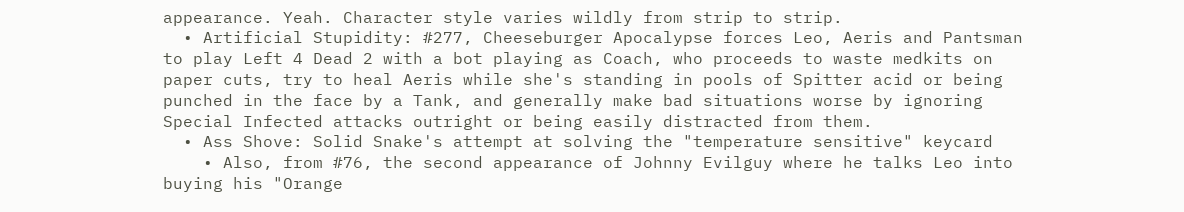appearance. Yeah. Character style varies wildly from strip to strip.
  • Artificial Stupidity: #277, Cheeseburger Apocalypse forces Leo, Aeris and Pantsman to play Left 4 Dead 2 with a bot playing as Coach, who proceeds to waste medkits on paper cuts, try to heal Aeris while she's standing in pools of Spitter acid or being punched in the face by a Tank, and generally make bad situations worse by ignoring Special Infected attacks outright or being easily distracted from them.
  • Ass Shove: Solid Snake's attempt at solving the "temperature sensitive" keycard
    • Also, from #76, the second appearance of Johnny Evilguy where he talks Leo into buying his "Orange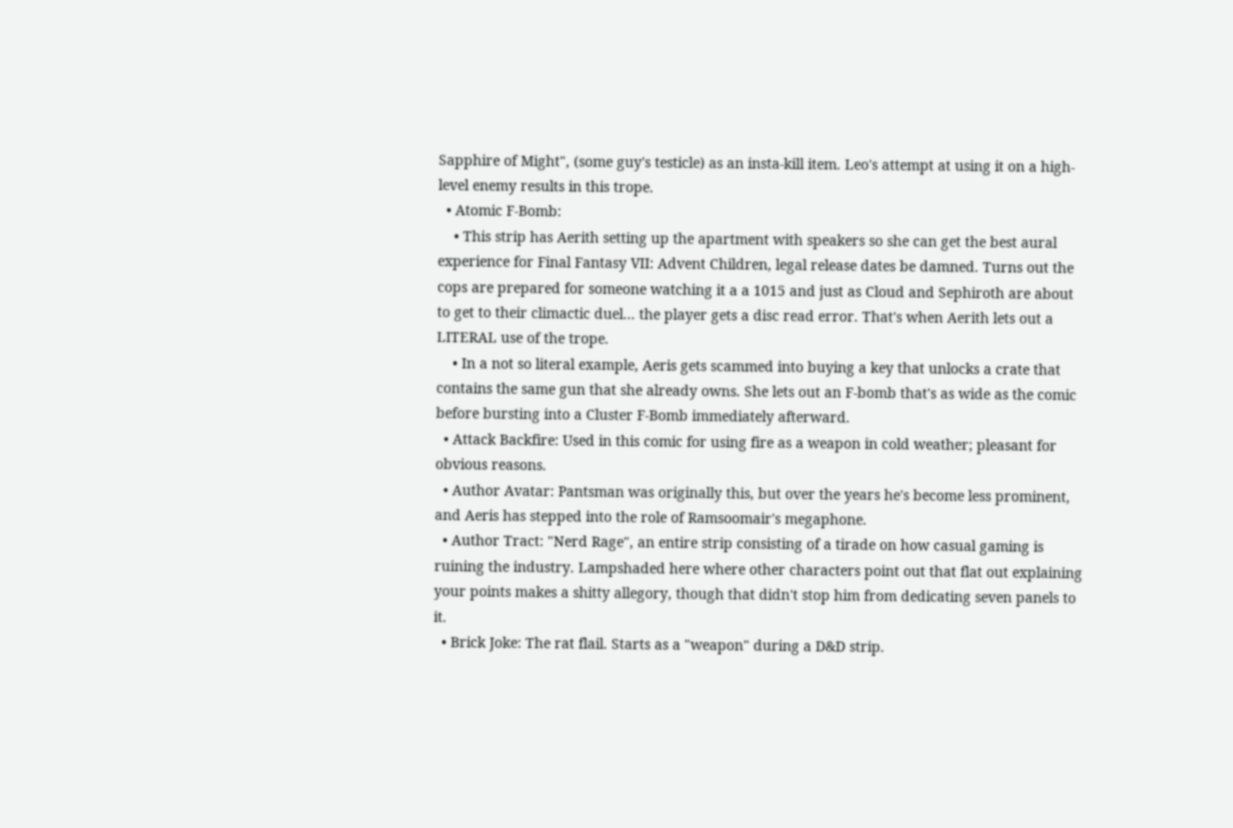Sapphire of Might", (some guy's testicle) as an insta-kill item. Leo's attempt at using it on a high-level enemy results in this trope.
  • Atomic F-Bomb:
    • This strip has Aerith setting up the apartment with speakers so she can get the best aural experience for Final Fantasy VII: Advent Children, legal release dates be damned. Turns out the cops are prepared for someone watching it a a 1015 and just as Cloud and Sephiroth are about to get to their climactic duel... the player gets a disc read error. That's when Aerith lets out a LITERAL use of the trope.
    • In a not so literal example, Aeris gets scammed into buying a key that unlocks a crate that contains the same gun that she already owns. She lets out an F-bomb that's as wide as the comic before bursting into a Cluster F-Bomb immediately afterward.
  • Attack Backfire: Used in this comic for using fire as a weapon in cold weather; pleasant for obvious reasons.
  • Author Avatar: Pantsman was originally this, but over the years he's become less prominent, and Aeris has stepped into the role of Ramsoomair's megaphone.
  • Author Tract: "Nerd Rage", an entire strip consisting of a tirade on how casual gaming is ruining the industry. Lampshaded here where other characters point out that flat out explaining your points makes a shitty allegory, though that didn't stop him from dedicating seven panels to it.
  • Brick Joke: The rat flail. Starts as a "weapon" during a D&D strip.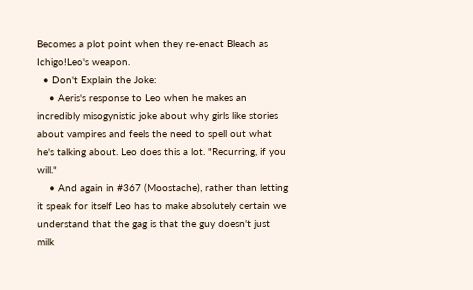Becomes a plot point when they re-enact Bleach as Ichigo!Leo's weapon.
  • Don't Explain the Joke:
    • Aeris's response to Leo when he makes an incredibly misogynistic joke about why girls like stories about vampires and feels the need to spell out what he's talking about. Leo does this a lot. "Recurring, if you will."
    • And again in #367 (Moostache), rather than letting it speak for itself Leo has to make absolutely certain we understand that the gag is that the guy doesn't just milk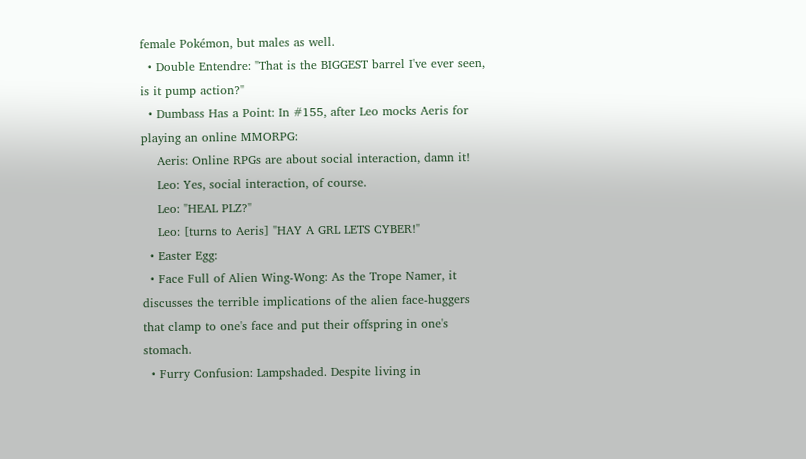female Pokémon, but males as well.
  • Double Entendre: "That is the BIGGEST barrel I've ever seen, is it pump action?"
  • Dumbass Has a Point: In #155, after Leo mocks Aeris for playing an online MMORPG:
    Aeris: Online RPGs are about social interaction, damn it!
    Leo: Yes, social interaction, of course.
    Leo: "HEAL PLZ?"
    Leo: [turns to Aeris] "HAY A GRL LETS CYBER!"
  • Easter Egg:
  • Face Full of Alien Wing-Wong: As the Trope Namer, it discusses the terrible implications of the alien face-huggers that clamp to one's face and put their offspring in one's stomach.
  • Furry Confusion: Lampshaded. Despite living in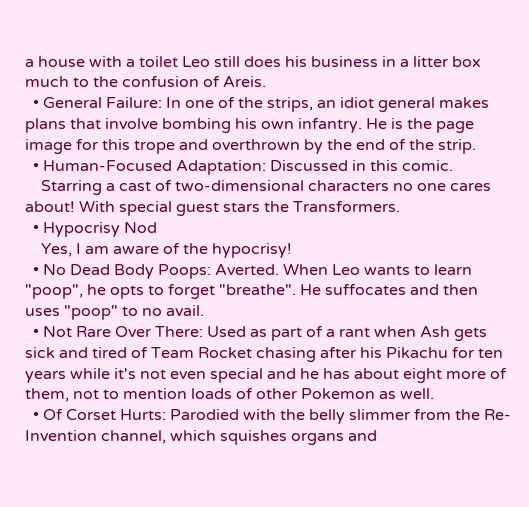a house with a toilet Leo still does his business in a litter box much to the confusion of Areis.
  • General Failure: In one of the strips, an idiot general makes plans that involve bombing his own infantry. He is the page image for this trope and overthrown by the end of the strip.
  • Human-Focused Adaptation: Discussed in this comic.
    Starring a cast of two-dimensional characters no one cares about! With special guest stars the Transformers.
  • Hypocrisy Nod
    Yes, I am aware of the hypocrisy!
  • No Dead Body Poops: Averted. When Leo wants to learn "poop", he opts to forget "breathe". He suffocates and then uses "poop" to no avail.
  • Not Rare Over There: Used as part of a rant when Ash gets sick and tired of Team Rocket chasing after his Pikachu for ten years while it's not even special and he has about eight more of them, not to mention loads of other Pokemon as well.
  • Of Corset Hurts: Parodied with the belly slimmer from the Re-Invention channel, which squishes organs and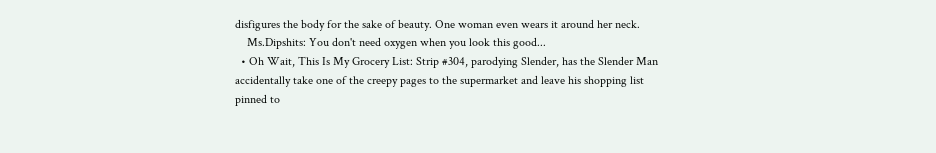disfigures the body for the sake of beauty. One woman even wears it around her neck.
    Ms.Dipshits: You don't need oxygen when you look this good...
  • Oh Wait, This Is My Grocery List: Strip #304, parodying Slender, has the Slender Man accidentally take one of the creepy pages to the supermarket and leave his shopping list pinned to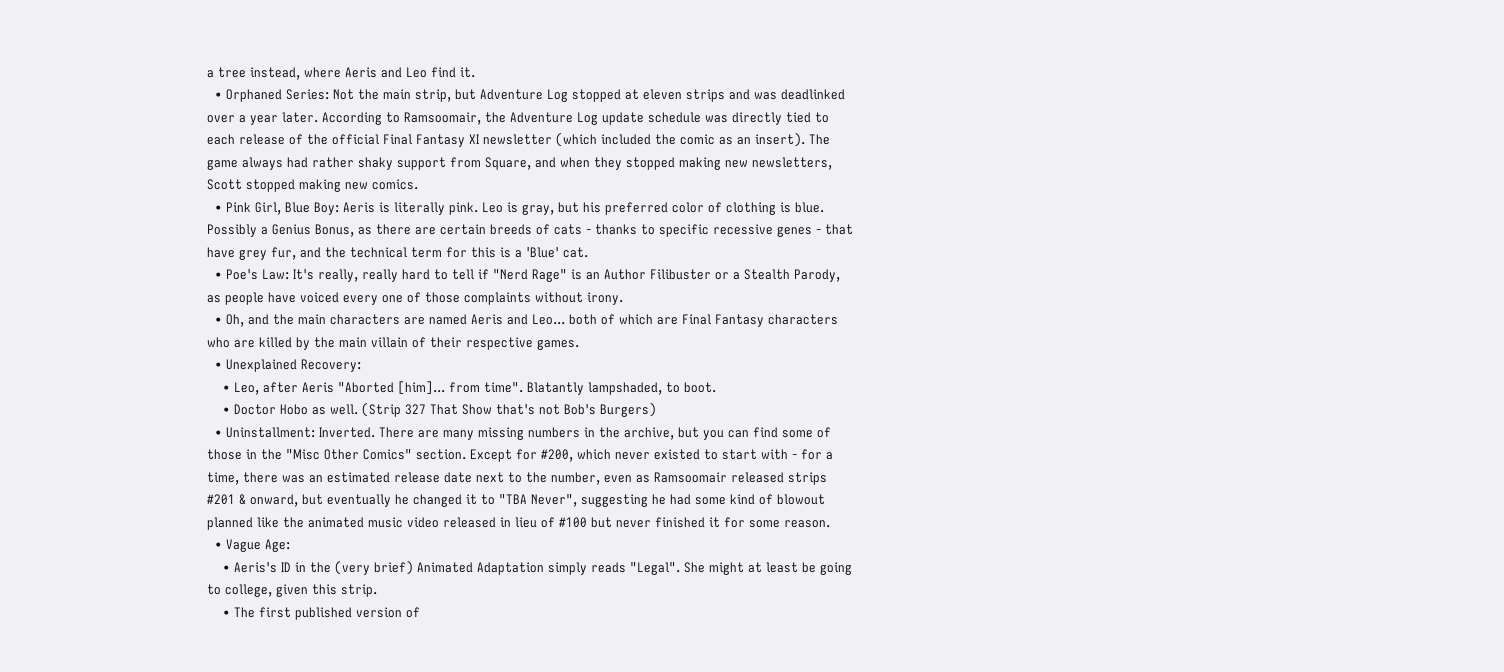a tree instead, where Aeris and Leo find it.
  • Orphaned Series: Not the main strip, but Adventure Log stopped at eleven strips and was deadlinked over a year later. According to Ramsoomair, the Adventure Log update schedule was directly tied to each release of the official Final Fantasy XI newsletter (which included the comic as an insert). The game always had rather shaky support from Square, and when they stopped making new newsletters, Scott stopped making new comics.
  • Pink Girl, Blue Boy: Aeris is literally pink. Leo is gray, but his preferred color of clothing is blue. Possibly a Genius Bonus, as there are certain breeds of cats - thanks to specific recessive genes - that have grey fur, and the technical term for this is a 'Blue' cat.
  • Poe's Law: It's really, really hard to tell if "Nerd Rage" is an Author Filibuster or a Stealth Parody, as people have voiced every one of those complaints without irony.
  • Oh, and the main characters are named Aeris and Leo... both of which are Final Fantasy characters who are killed by the main villain of their respective games.
  • Unexplained Recovery:
    • Leo, after Aeris "Aborted [him]... from time". Blatantly lampshaded, to boot.
    • Doctor Hobo as well. (Strip 327 That Show that's not Bob's Burgers)
  • Uninstallment: Inverted. There are many missing numbers in the archive, but you can find some of those in the "Misc Other Comics" section. Except for #200, which never existed to start with - for a time, there was an estimated release date next to the number, even as Ramsoomair released strips #201 & onward, but eventually he changed it to "TBA Never", suggesting he had some kind of blowout planned like the animated music video released in lieu of #100 but never finished it for some reason.
  • Vague Age:
    • Aeris's ID in the (very brief) Animated Adaptation simply reads "Legal". She might at least be going to college, given this strip.
    • The first published version of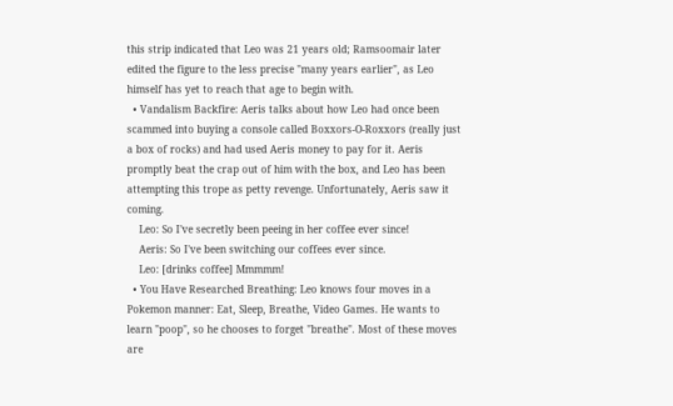this strip indicated that Leo was 21 years old; Ramsoomair later edited the figure to the less precise "many years earlier", as Leo himself has yet to reach that age to begin with.
  • Vandalism Backfire: Aeris talks about how Leo had once been scammed into buying a console called Boxxors-O-Roxxors (really just a box of rocks) and had used Aeris money to pay for it. Aeris promptly beat the crap out of him with the box, and Leo has been attempting this trope as petty revenge. Unfortunately, Aeris saw it coming.
    Leo: So I've secretly been peeing in her coffee ever since!
    Aeris: So I've been switching our coffees ever since.
    Leo: [drinks coffee] Mmmmm!
  • You Have Researched Breathing: Leo knows four moves in a Pokemon manner: Eat, Sleep, Breathe, Video Games. He wants to learn "poop", so he chooses to forget "breathe". Most of these moves are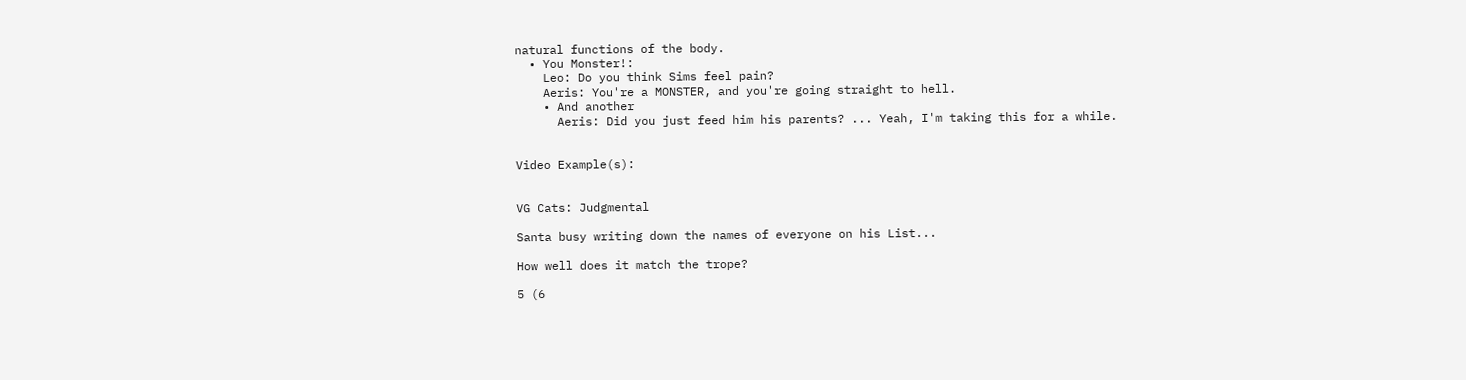natural functions of the body.
  • You Monster!:
    Leo: Do you think Sims feel pain?
    Aeris: You're a MONSTER, and you're going straight to hell.
    • And another
      Aeris: Did you just feed him his parents? ... Yeah, I'm taking this for a while.


Video Example(s):


VG Cats: Judgmental

Santa busy writing down the names of everyone on his List...

How well does it match the trope?

5 (6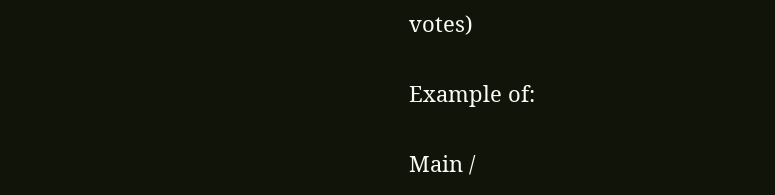votes)

Example of:

Main /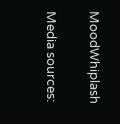MoodWhiplash

Media sources: